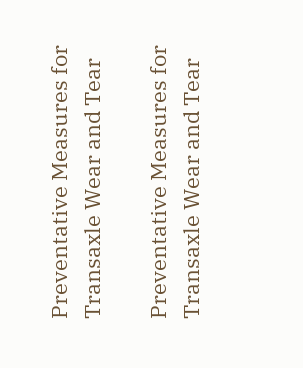Preventative Measures for Transaxle Wear and Tear

Preventative Measures for Transaxle Wear and Tear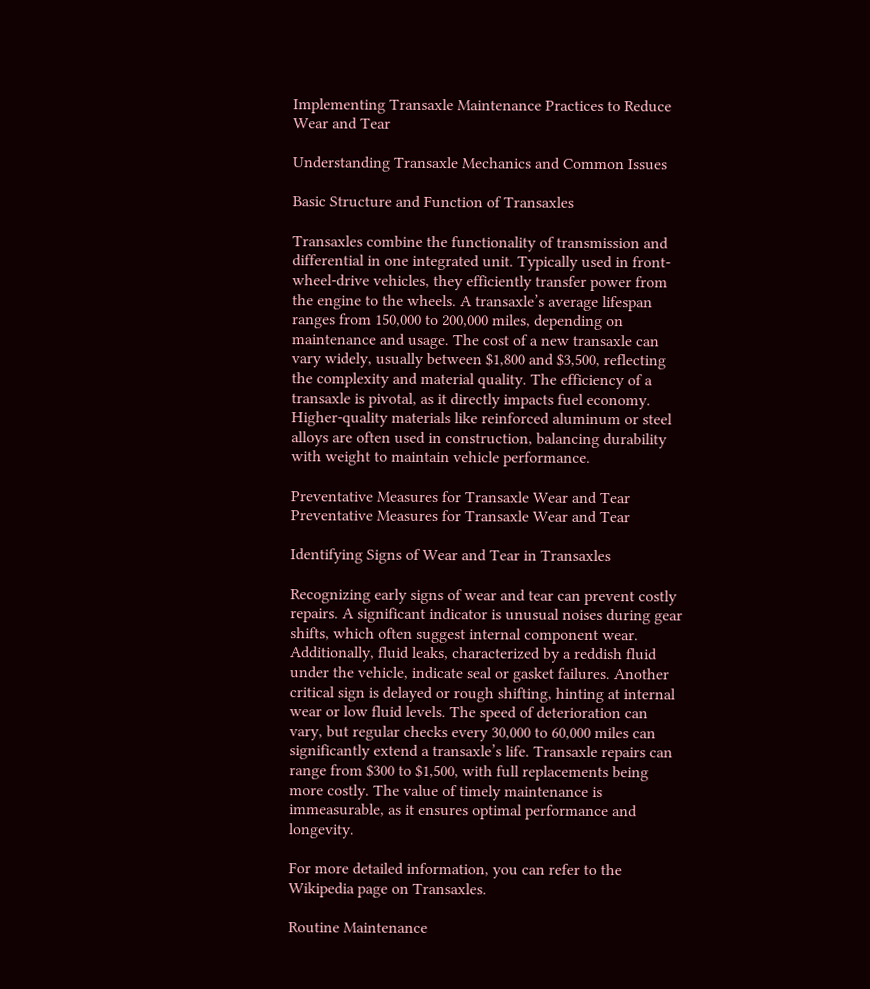Implementing Transaxle Maintenance Practices to Reduce Wear and Tear

Understanding Transaxle Mechanics and Common Issues

Basic Structure and Function of Transaxles

Transaxles combine the functionality of transmission and differential in one integrated unit. Typically used in front-wheel-drive vehicles, they efficiently transfer power from the engine to the wheels. A transaxle’s average lifespan ranges from 150,000 to 200,000 miles, depending on maintenance and usage. The cost of a new transaxle can vary widely, usually between $1,800 and $3,500, reflecting the complexity and material quality. The efficiency of a transaxle is pivotal, as it directly impacts fuel economy. Higher-quality materials like reinforced aluminum or steel alloys are often used in construction, balancing durability with weight to maintain vehicle performance.

Preventative Measures for Transaxle Wear and Tear
Preventative Measures for Transaxle Wear and Tear

Identifying Signs of Wear and Tear in Transaxles

Recognizing early signs of wear and tear can prevent costly repairs. A significant indicator is unusual noises during gear shifts, which often suggest internal component wear. Additionally, fluid leaks, characterized by a reddish fluid under the vehicle, indicate seal or gasket failures. Another critical sign is delayed or rough shifting, hinting at internal wear or low fluid levels. The speed of deterioration can vary, but regular checks every 30,000 to 60,000 miles can significantly extend a transaxle’s life. Transaxle repairs can range from $300 to $1,500, with full replacements being more costly. The value of timely maintenance is immeasurable, as it ensures optimal performance and longevity.

For more detailed information, you can refer to the Wikipedia page on Transaxles.

Routine Maintenance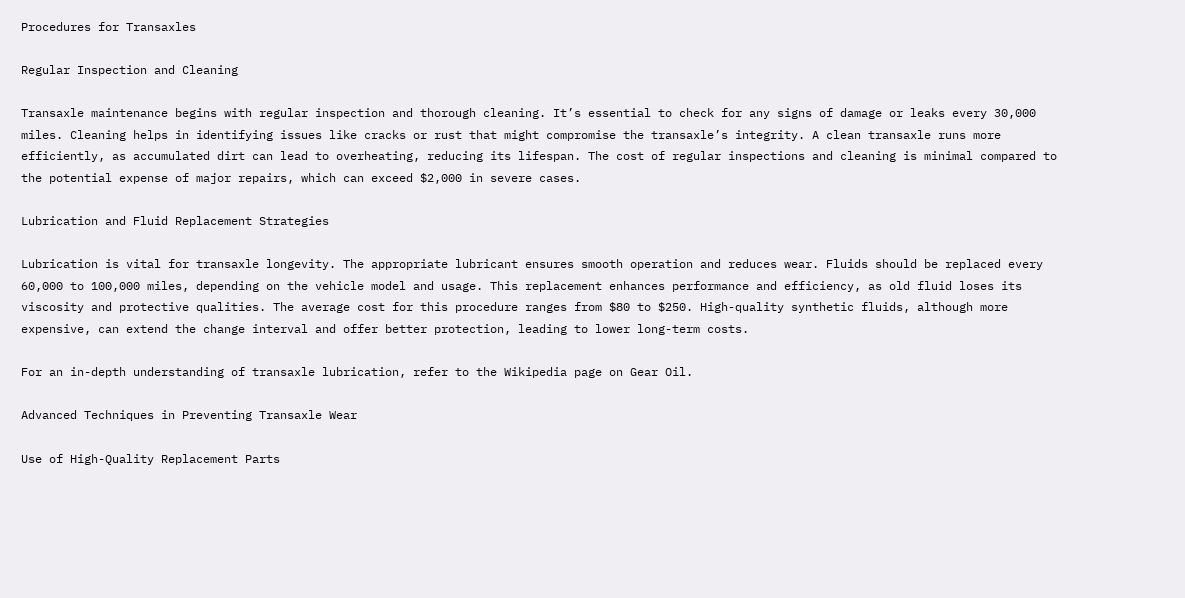Procedures for Transaxles

Regular Inspection and Cleaning

Transaxle maintenance begins with regular inspection and thorough cleaning. It’s essential to check for any signs of damage or leaks every 30,000 miles. Cleaning helps in identifying issues like cracks or rust that might compromise the transaxle’s integrity. A clean transaxle runs more efficiently, as accumulated dirt can lead to overheating, reducing its lifespan. The cost of regular inspections and cleaning is minimal compared to the potential expense of major repairs, which can exceed $2,000 in severe cases.

Lubrication and Fluid Replacement Strategies

Lubrication is vital for transaxle longevity. The appropriate lubricant ensures smooth operation and reduces wear. Fluids should be replaced every 60,000 to 100,000 miles, depending on the vehicle model and usage. This replacement enhances performance and efficiency, as old fluid loses its viscosity and protective qualities. The average cost for this procedure ranges from $80 to $250. High-quality synthetic fluids, although more expensive, can extend the change interval and offer better protection, leading to lower long-term costs.

For an in-depth understanding of transaxle lubrication, refer to the Wikipedia page on Gear Oil.

Advanced Techniques in Preventing Transaxle Wear

Use of High-Quality Replacement Parts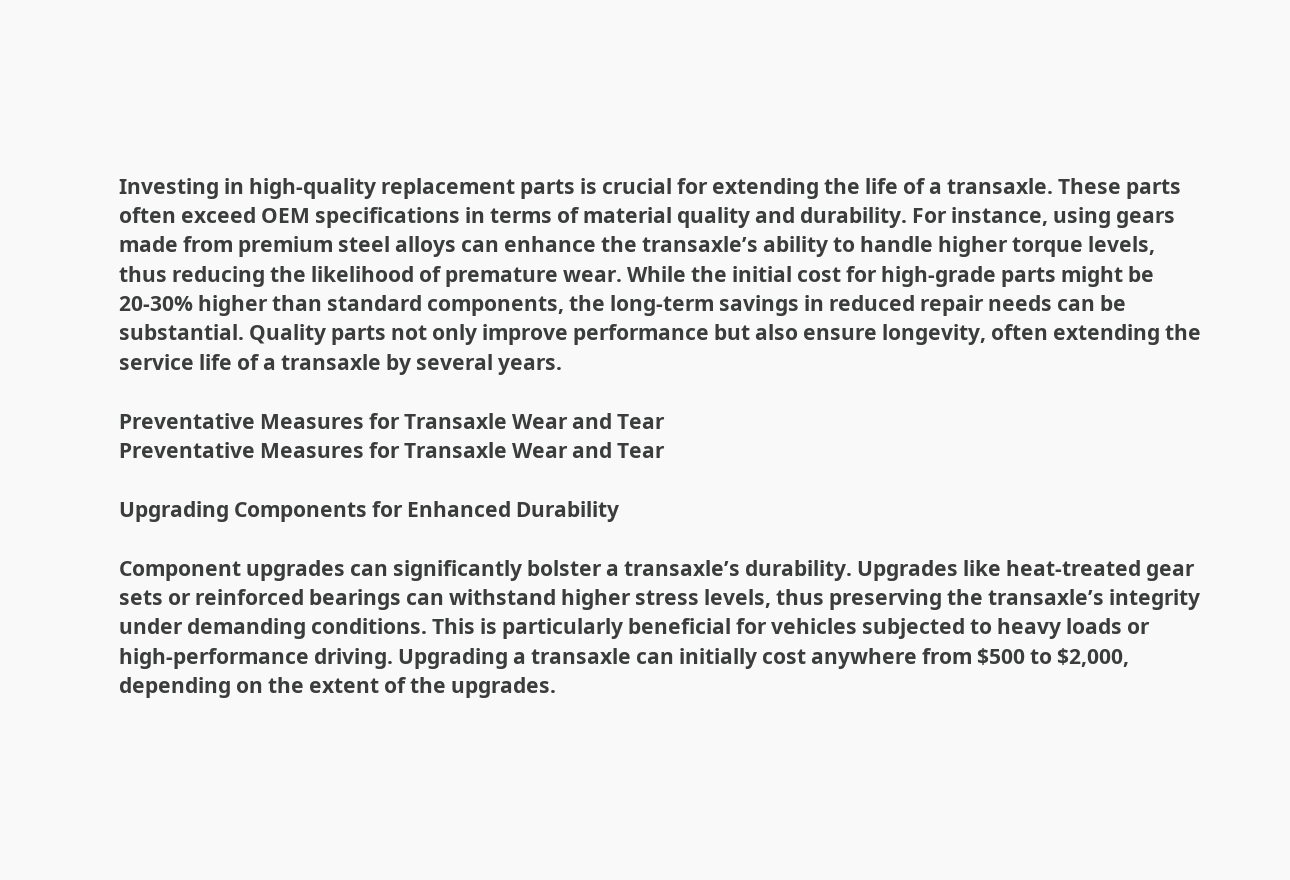Investing in high-quality replacement parts is crucial for extending the life of a transaxle. These parts often exceed OEM specifications in terms of material quality and durability. For instance, using gears made from premium steel alloys can enhance the transaxle’s ability to handle higher torque levels, thus reducing the likelihood of premature wear. While the initial cost for high-grade parts might be 20-30% higher than standard components, the long-term savings in reduced repair needs can be substantial. Quality parts not only improve performance but also ensure longevity, often extending the service life of a transaxle by several years.

Preventative Measures for Transaxle Wear and Tear
Preventative Measures for Transaxle Wear and Tear

Upgrading Components for Enhanced Durability

Component upgrades can significantly bolster a transaxle’s durability. Upgrades like heat-treated gear sets or reinforced bearings can withstand higher stress levels, thus preserving the transaxle’s integrity under demanding conditions. This is particularly beneficial for vehicles subjected to heavy loads or high-performance driving. Upgrading a transaxle can initially cost anywhere from $500 to $2,000, depending on the extent of the upgrades.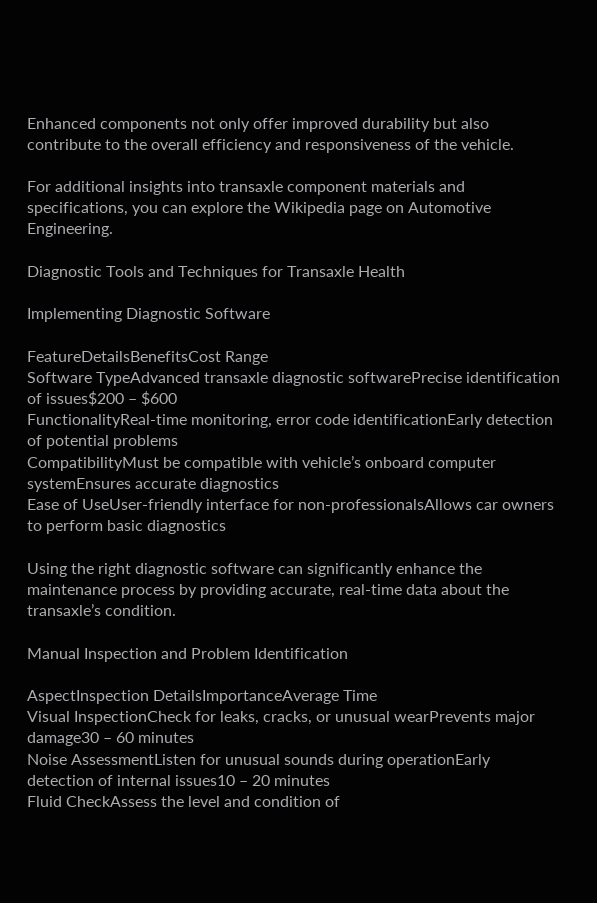Enhanced components not only offer improved durability but also contribute to the overall efficiency and responsiveness of the vehicle.

For additional insights into transaxle component materials and specifications, you can explore the Wikipedia page on Automotive Engineering.

Diagnostic Tools and Techniques for Transaxle Health

Implementing Diagnostic Software

FeatureDetailsBenefitsCost Range
Software TypeAdvanced transaxle diagnostic softwarePrecise identification of issues$200 – $600
FunctionalityReal-time monitoring, error code identificationEarly detection of potential problems
CompatibilityMust be compatible with vehicle’s onboard computer systemEnsures accurate diagnostics
Ease of UseUser-friendly interface for non-professionalsAllows car owners to perform basic diagnostics

Using the right diagnostic software can significantly enhance the maintenance process by providing accurate, real-time data about the transaxle’s condition.

Manual Inspection and Problem Identification

AspectInspection DetailsImportanceAverage Time
Visual InspectionCheck for leaks, cracks, or unusual wearPrevents major damage30 – 60 minutes
Noise AssessmentListen for unusual sounds during operationEarly detection of internal issues10 – 20 minutes
Fluid CheckAssess the level and condition of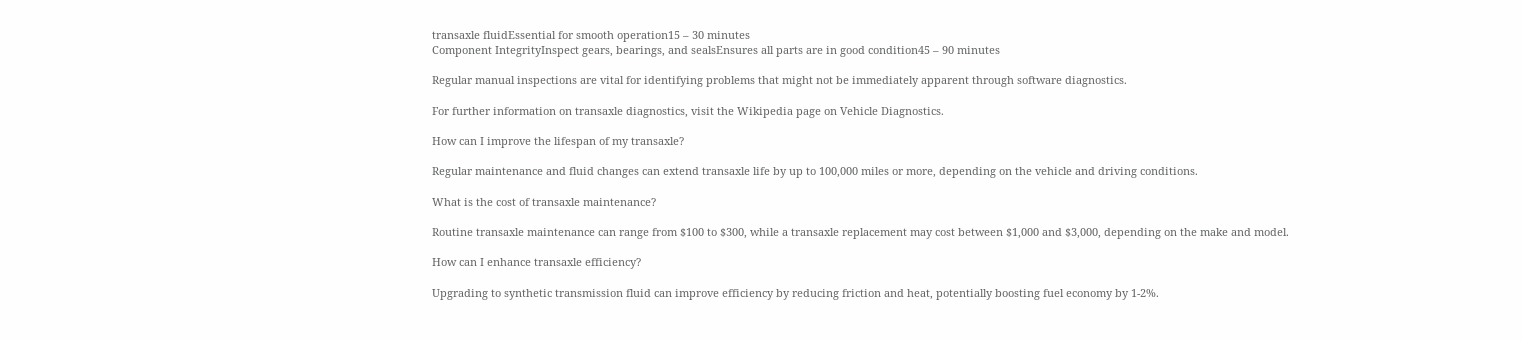transaxle fluidEssential for smooth operation15 – 30 minutes
Component IntegrityInspect gears, bearings, and sealsEnsures all parts are in good condition45 – 90 minutes

Regular manual inspections are vital for identifying problems that might not be immediately apparent through software diagnostics.

For further information on transaxle diagnostics, visit the Wikipedia page on Vehicle Diagnostics.

How can I improve the lifespan of my transaxle?

Regular maintenance and fluid changes can extend transaxle life by up to 100,000 miles or more, depending on the vehicle and driving conditions.

What is the cost of transaxle maintenance?

Routine transaxle maintenance can range from $100 to $300, while a transaxle replacement may cost between $1,000 and $3,000, depending on the make and model.

How can I enhance transaxle efficiency?

Upgrading to synthetic transmission fluid can improve efficiency by reducing friction and heat, potentially boosting fuel economy by 1-2%.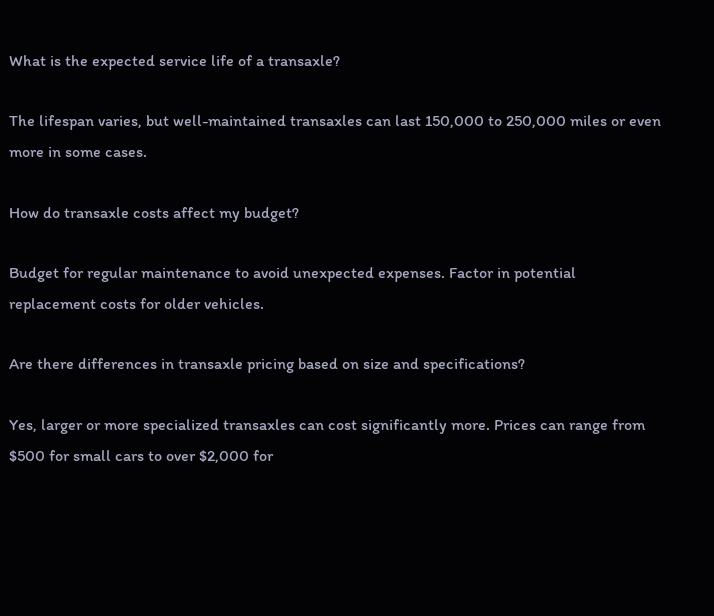What is the expected service life of a transaxle?

The lifespan varies, but well-maintained transaxles can last 150,000 to 250,000 miles or even more in some cases.

How do transaxle costs affect my budget?

Budget for regular maintenance to avoid unexpected expenses. Factor in potential replacement costs for older vehicles.

Are there differences in transaxle pricing based on size and specifications?

Yes, larger or more specialized transaxles can cost significantly more. Prices can range from $500 for small cars to over $2,000 for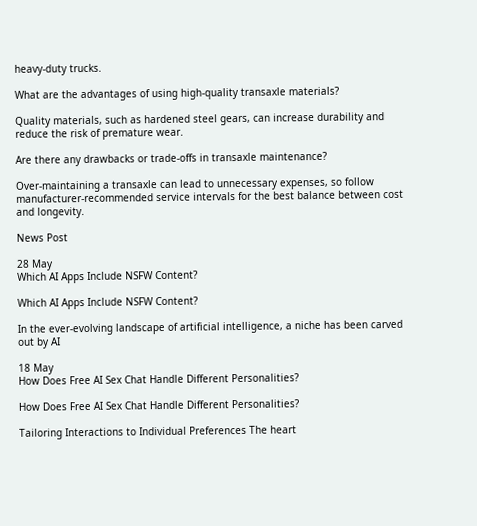heavy-duty trucks.

What are the advantages of using high-quality transaxle materials?

Quality materials, such as hardened steel gears, can increase durability and reduce the risk of premature wear.

Are there any drawbacks or trade-offs in transaxle maintenance?

Over-maintaining a transaxle can lead to unnecessary expenses, so follow manufacturer-recommended service intervals for the best balance between cost and longevity.

News Post

28 May
Which AI Apps Include NSFW Content?

Which AI Apps Include NSFW Content?

In the ever-evolving landscape of artificial intelligence, a niche has been carved out by AI

18 May
How Does Free AI Sex Chat Handle Different Personalities?

How Does Free AI Sex Chat Handle Different Personalities?

Tailoring Interactions to Individual Preferences The heart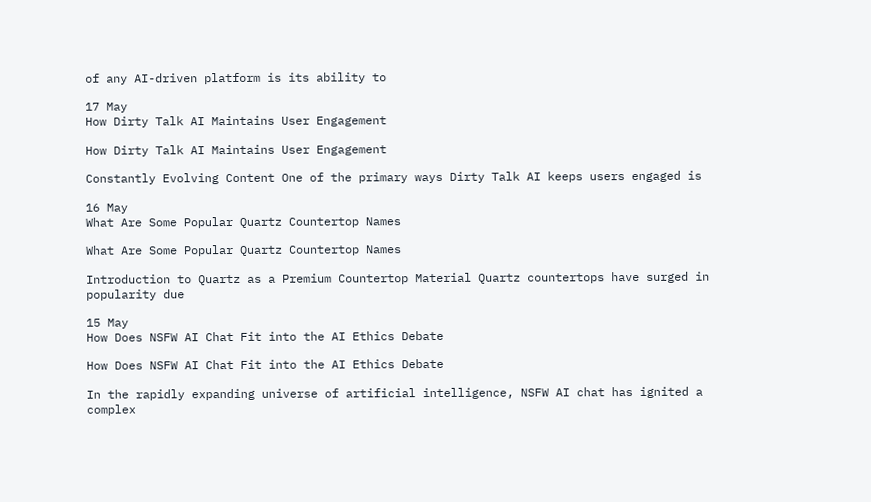of any AI-driven platform is its ability to

17 May
How Dirty Talk AI Maintains User Engagement

How Dirty Talk AI Maintains User Engagement

Constantly Evolving Content One of the primary ways Dirty Talk AI keeps users engaged is

16 May
What Are Some Popular Quartz Countertop Names

What Are Some Popular Quartz Countertop Names

Introduction to Quartz as a Premium Countertop Material Quartz countertops have surged in popularity due

15 May
How Does NSFW AI Chat Fit into the AI Ethics Debate

How Does NSFW AI Chat Fit into the AI Ethics Debate

In the rapidly expanding universe of artificial intelligence, NSFW AI chat has ignited a complex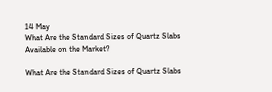14 May
What Are the Standard Sizes of Quartz Slabs Available on the Market?

What Are the Standard Sizes of Quartz Slabs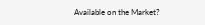Available on the Market?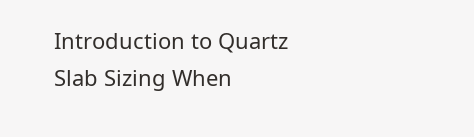Introduction to Quartz Slab Sizing When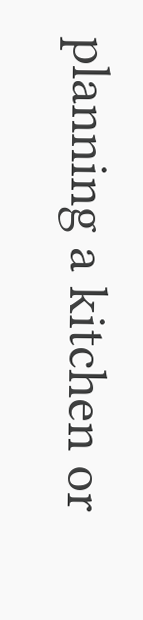planning a kitchen or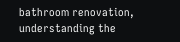bathroom renovation, understanding the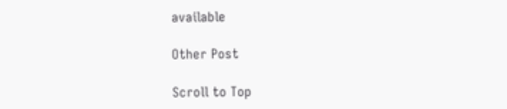available

Other Post

Scroll to Top